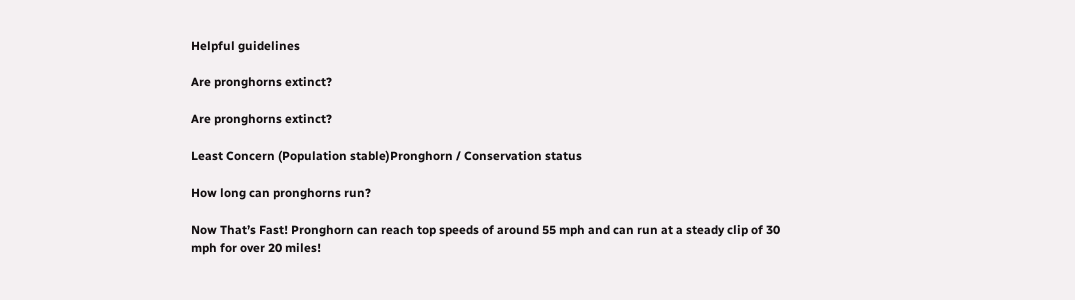Helpful guidelines

Are pronghorns extinct?

Are pronghorns extinct?

Least Concern (Population stable)Pronghorn / Conservation status

How long can pronghorns run?

Now That’s Fast! Pronghorn can reach top speeds of around 55 mph and can run at a steady clip of 30 mph for over 20 miles!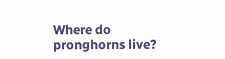Where do pronghorns live?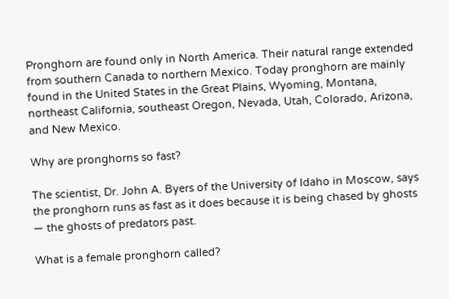Pronghorn are found only in North America. Their natural range extended from southern Canada to northern Mexico. Today pronghorn are mainly found in the United States in the Great Plains, Wyoming, Montana, northeast California, southeast Oregon, Nevada, Utah, Colorado, Arizona, and New Mexico.

Why are pronghorns so fast?

The scientist, Dr. John A. Byers of the University of Idaho in Moscow, says the pronghorn runs as fast as it does because it is being chased by ghosts — the ghosts of predators past.

What is a female pronghorn called?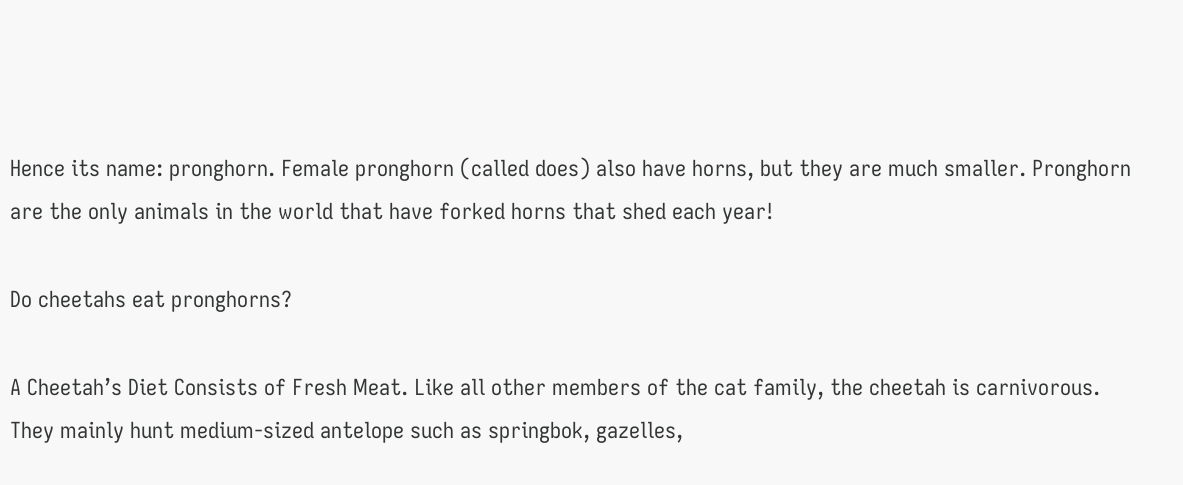Hence its name: pronghorn. Female pronghorn (called does) also have horns, but they are much smaller. Pronghorn are the only animals in the world that have forked horns that shed each year!

Do cheetahs eat pronghorns?

A Cheetah’s Diet Consists of Fresh Meat. Like all other members of the cat family, the cheetah is carnivorous. They mainly hunt medium-sized antelope such as springbok, gazelles,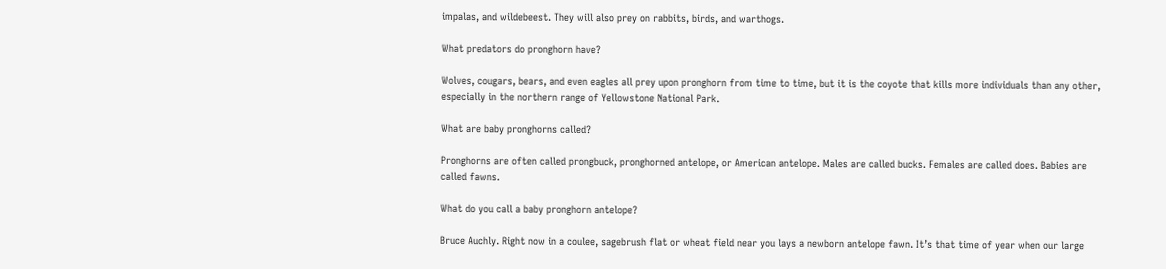impalas, and wildebeest. They will also prey on rabbits, birds, and warthogs.

What predators do pronghorn have?

Wolves, cougars, bears, and even eagles all prey upon pronghorn from time to time, but it is the coyote that kills more individuals than any other, especially in the northern range of Yellowstone National Park.

What are baby pronghorns called?

Pronghorns are often called prongbuck, pronghorned antelope, or American antelope. Males are called bucks. Females are called does. Babies are called fawns.

What do you call a baby pronghorn antelope?

Bruce Auchly. Right now in a coulee, sagebrush flat or wheat field near you lays a newborn antelope fawn. It’s that time of year when our large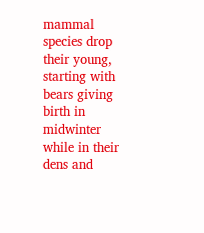mammal species drop their young, starting with bears giving birth in midwinter while in their dens and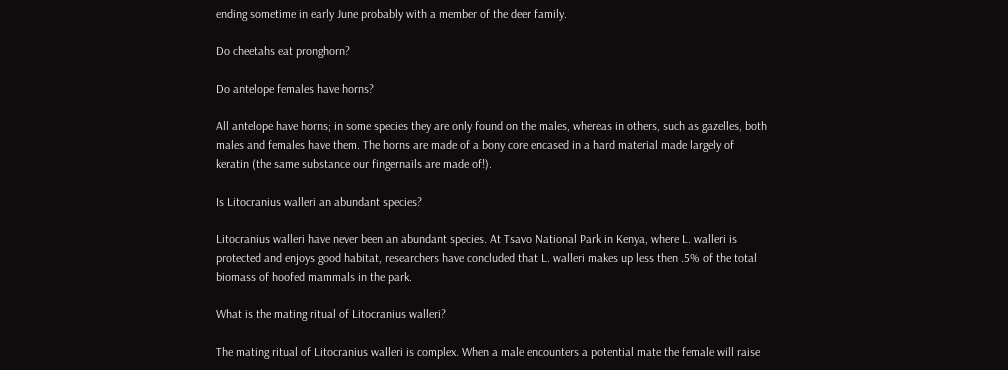ending sometime in early June probably with a member of the deer family.

Do cheetahs eat pronghorn?

Do antelope females have horns?

All antelope have horns; in some species they are only found on the males, whereas in others, such as gazelles, both males and females have them. The horns are made of a bony core encased in a hard material made largely of keratin (the same substance our fingernails are made of!).

Is Litocranius walleri an abundant species?

Litocranius walleri have never been an abundant species. At Tsavo National Park in Kenya, where L. walleri is protected and enjoys good habitat, researchers have concluded that L. walleri makes up less then .5% of the total biomass of hoofed mammals in the park.

What is the mating ritual of Litocranius walleri?

The mating ritual of Litocranius walleri is complex. When a male encounters a potential mate the female will raise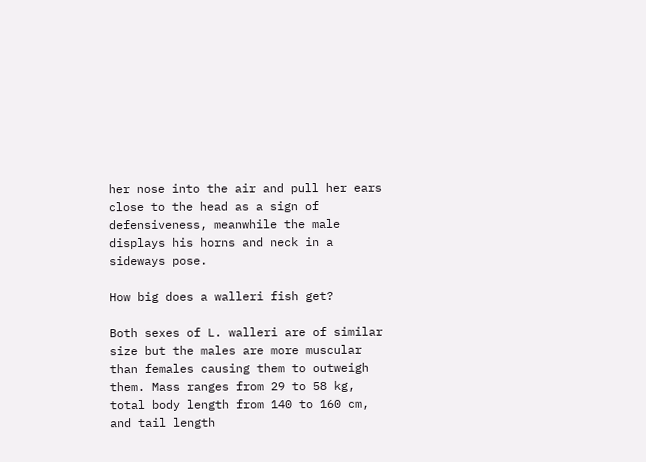her nose into the air and pull her ears close to the head as a sign of defensiveness, meanwhile the male displays his horns and neck in a sideways pose.

How big does a walleri fish get?

Both sexes of L. walleri are of similar size but the males are more muscular than females causing them to outweigh them. Mass ranges from 29 to 58 kg, total body length from 140 to 160 cm, and tail length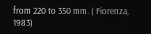from 220 to 350 mm. ( Fiorenza, 1983)